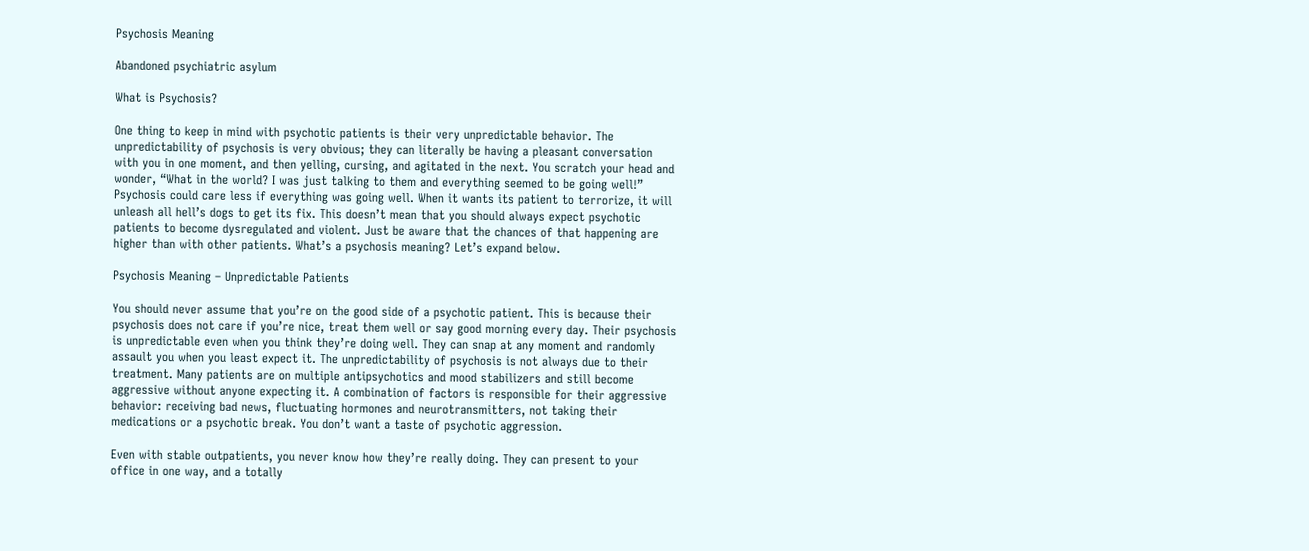Psychosis Meaning

Abandoned psychiatric asylum

What is Psychosis?

One thing to keep in mind with psychotic patients is their very unpredictable behavior. The unpredictability of psychosis is very obvious; they can literally be having a pleasant conversation with you in one moment, and then yelling, cursing, and agitated in the next. You scratch your head and wonder, “What in the world? I was just talking to them and everything seemed to be going well!” Psychosis could care less if everything was going well. When it wants its patient to terrorize, it will unleash all hell’s dogs to get its fix. This doesn’t mean that you should always expect psychotic patients to become dysregulated and violent. Just be aware that the chances of that happening are higher than with other patients. What’s a psychosis meaning? Let’s expand below.

Psychosis Meaning – Unpredictable Patients

You should never assume that you’re on the good side of a psychotic patient. This is because their psychosis does not care if you’re nice, treat them well or say good morning every day. Their psychosis is unpredictable even when you think they’re doing well. They can snap at any moment and randomly assault you when you least expect it. The unpredictability of psychosis is not always due to their treatment. Many patients are on multiple antipsychotics and mood stabilizers and still become aggressive without anyone expecting it. A combination of factors is responsible for their aggressive behavior: receiving bad news, fluctuating hormones and neurotransmitters, not taking their medications or a psychotic break. You don’t want a taste of psychotic aggression.

Even with stable outpatients, you never know how they’re really doing. They can present to your office in one way, and a totally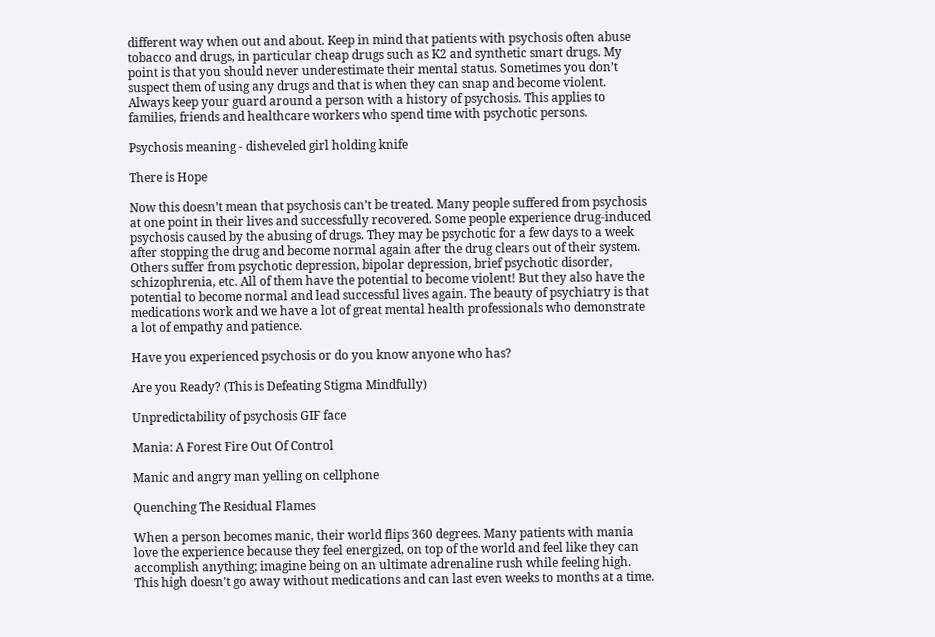different way when out and about. Keep in mind that patients with psychosis often abuse tobacco and drugs, in particular cheap drugs such as K2 and synthetic smart drugs. My point is that you should never underestimate their mental status. Sometimes you don’t suspect them of using any drugs and that is when they can snap and become violent. Always keep your guard around a person with a history of psychosis. This applies to families, friends and healthcare workers who spend time with psychotic persons.

Psychosis meaning - disheveled girl holding knife

There is Hope

Now this doesn’t mean that psychosis can’t be treated. Many people suffered from psychosis at one point in their lives and successfully recovered. Some people experience drug-induced psychosis caused by the abusing of drugs. They may be psychotic for a few days to a week after stopping the drug and become normal again after the drug clears out of their system. Others suffer from psychotic depression, bipolar depression, brief psychotic disorder, schizophrenia, etc. All of them have the potential to become violent! But they also have the potential to become normal and lead successful lives again. The beauty of psychiatry is that medications work and we have a lot of great mental health professionals who demonstrate a lot of empathy and patience.

Have you experienced psychosis or do you know anyone who has?

Are you Ready? (This is Defeating Stigma Mindfully)

Unpredictability of psychosis GIF face

Mania: A Forest Fire Out Of Control

Manic and angry man yelling on cellphone

Quenching The Residual Flames

When a person becomes manic, their world flips 360 degrees. Many patients with mania love the experience because they feel energized, on top of the world and feel like they can accomplish anything; imagine being on an ultimate adrenaline rush while feeling high. This high doesn’t go away without medications and can last even weeks to months at a time.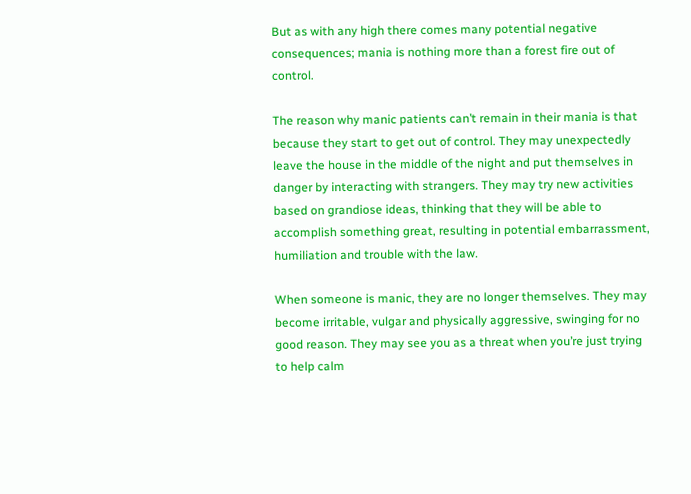But as with any high there comes many potential negative consequences; mania is nothing more than a forest fire out of control.

The reason why manic patients can’t remain in their mania is that because they start to get out of control. They may unexpectedly leave the house in the middle of the night and put themselves in danger by interacting with strangers. They may try new activities based on grandiose ideas, thinking that they will be able to accomplish something great, resulting in potential embarrassment, humiliation and trouble with the law.

When someone is manic, they are no longer themselves. They may become irritable, vulgar and physically aggressive, swinging for no good reason. They may see you as a threat when you’re just trying to help calm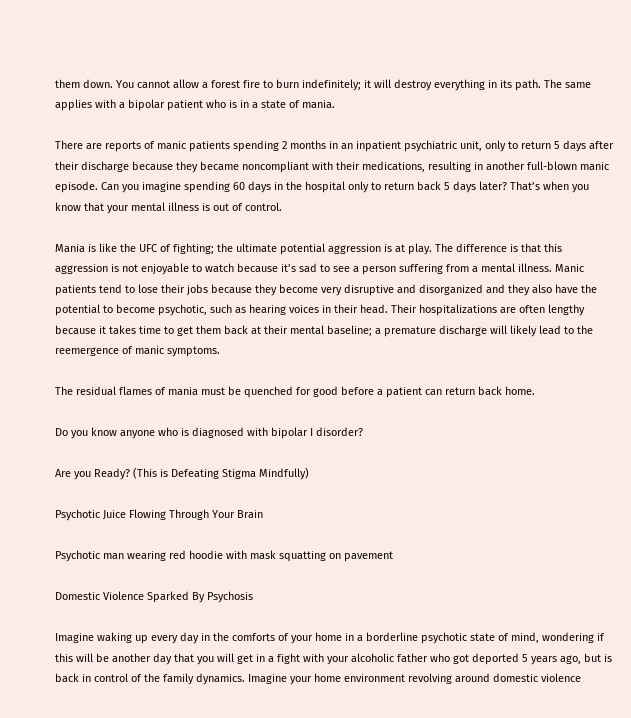them down. You cannot allow a forest fire to burn indefinitely; it will destroy everything in its path. The same applies with a bipolar patient who is in a state of mania.

There are reports of manic patients spending 2 months in an inpatient psychiatric unit, only to return 5 days after their discharge because they became noncompliant with their medications, resulting in another full-blown manic episode. Can you imagine spending 60 days in the hospital only to return back 5 days later? That’s when you know that your mental illness is out of control.

Mania is like the UFC of fighting; the ultimate potential aggression is at play. The difference is that this aggression is not enjoyable to watch because it’s sad to see a person suffering from a mental illness. Manic patients tend to lose their jobs because they become very disruptive and disorganized and they also have the potential to become psychotic, such as hearing voices in their head. Their hospitalizations are often lengthy because it takes time to get them back at their mental baseline; a premature discharge will likely lead to the reemergence of manic symptoms.

The residual flames of mania must be quenched for good before a patient can return back home.

Do you know anyone who is diagnosed with bipolar I disorder?

Are you Ready? (This is Defeating Stigma Mindfully)

Psychotic Juice Flowing Through Your Brain

Psychotic man wearing red hoodie with mask squatting on pavement

Domestic Violence Sparked By Psychosis

Imagine waking up every day in the comforts of your home in a borderline psychotic state of mind, wondering if this will be another day that you will get in a fight with your alcoholic father who got deported 5 years ago, but is back in control of the family dynamics. Imagine your home environment revolving around domestic violence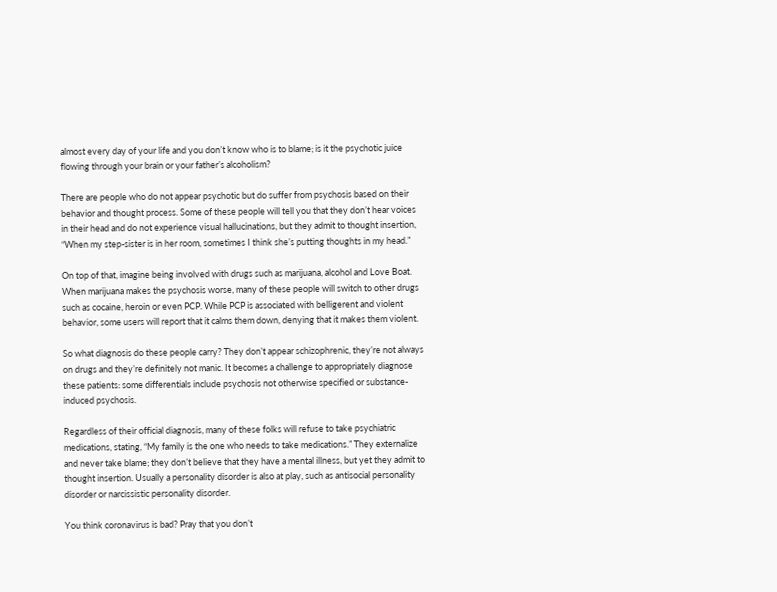almost every day of your life and you don’t know who is to blame; is it the psychotic juice flowing through your brain or your father’s alcoholism?

There are people who do not appear psychotic but do suffer from psychosis based on their behavior and thought process. Some of these people will tell you that they don’t hear voices in their head and do not experience visual hallucinations, but they admit to thought insertion, “When my step-sister is in her room, sometimes I think she’s putting thoughts in my head.”

On top of that, imagine being involved with drugs such as marijuana, alcohol and Love Boat. When marijuana makes the psychosis worse, many of these people will switch to other drugs such as cocaine, heroin or even PCP. While PCP is associated with belligerent and violent behavior, some users will report that it calms them down, denying that it makes them violent.

So what diagnosis do these people carry? They don’t appear schizophrenic, they’re not always on drugs and they’re definitely not manic. It becomes a challenge to appropriately diagnose these patients: some differentials include psychosis not otherwise specified or substance-induced psychosis.

Regardless of their official diagnosis, many of these folks will refuse to take psychiatric medications, stating, “My family is the one who needs to take medications.” They externalize and never take blame; they don’t believe that they have a mental illness, but yet they admit to thought insertion. Usually a personality disorder is also at play, such as antisocial personality disorder or narcissistic personality disorder.

You think coronavirus is bad? Pray that you don’t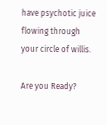have psychotic juice flowing through your circle of willis.

Are you Ready?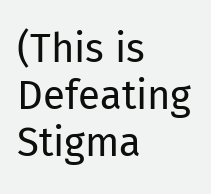(This is Defeating Stigma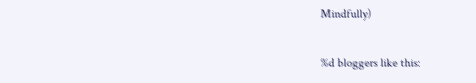Mindfully)

%d bloggers like this: